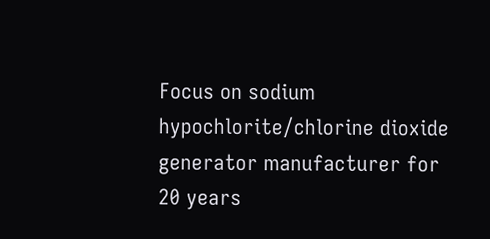Focus on sodium hypochlorite/chlorine dioxide generator manufacturer for 20 years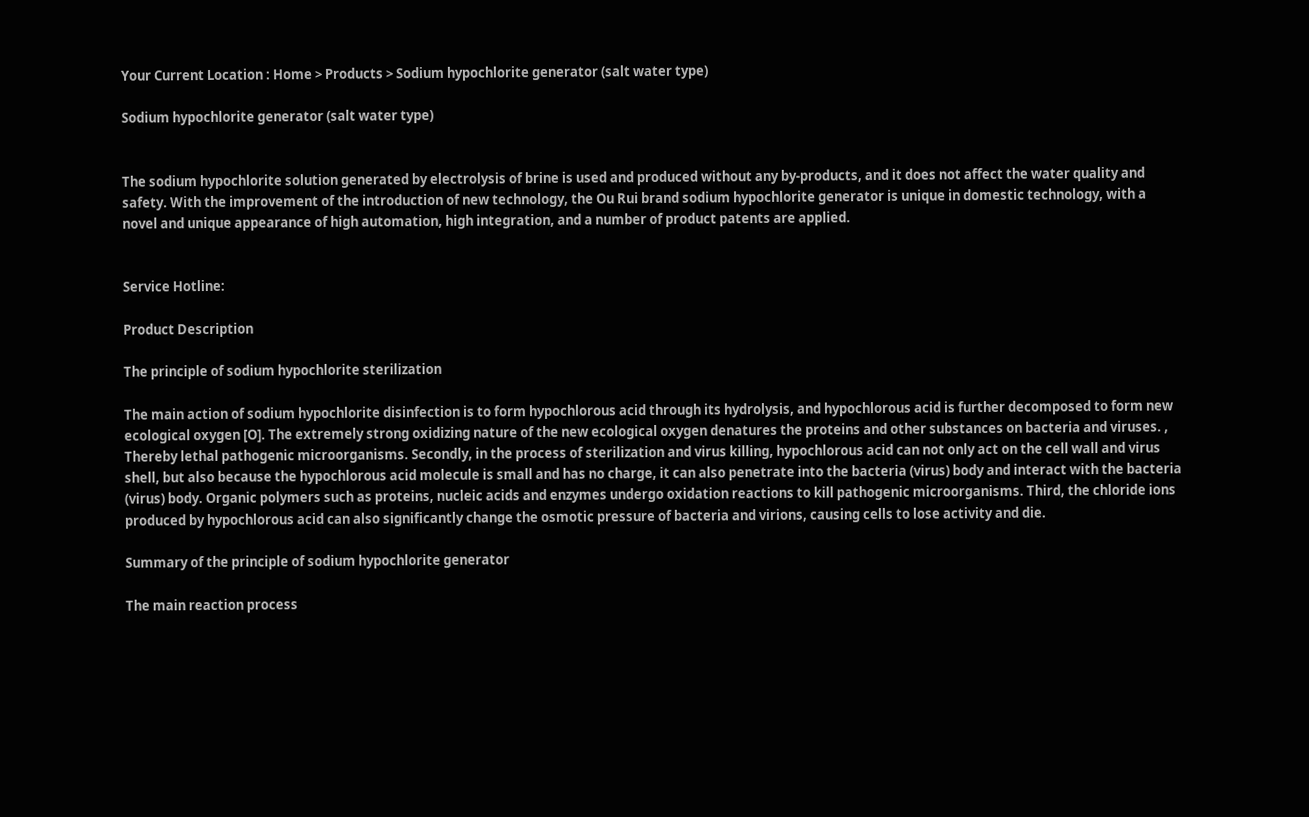Your Current Location : Home > Products > Sodium hypochlorite generator (salt water type)

Sodium hypochlorite generator (salt water type)


The sodium hypochlorite solution generated by electrolysis of brine is used and produced without any by-products, and it does not affect the water quality and safety. With the improvement of the introduction of new technology, the Ou Rui brand sodium hypochlorite generator is unique in domestic technology, with a novel and unique appearance of high automation, high integration, and a number of product patents are applied.


Service Hotline:

Product Description

The principle of sodium hypochlorite sterilization

The main action of sodium hypochlorite disinfection is to form hypochlorous acid through its hydrolysis, and hypochlorous acid is further decomposed to form new ecological oxygen [O]. The extremely strong oxidizing nature of the new ecological oxygen denatures the proteins and other substances on bacteria and viruses. , Thereby lethal pathogenic microorganisms. Secondly, in the process of sterilization and virus killing, hypochlorous acid can not only act on the cell wall and virus shell, but also because the hypochlorous acid molecule is small and has no charge, it can also penetrate into the bacteria (virus) body and interact with the bacteria (virus) body. Organic polymers such as proteins, nucleic acids and enzymes undergo oxidation reactions to kill pathogenic microorganisms. Third, the chloride ions produced by hypochlorous acid can also significantly change the osmotic pressure of bacteria and virions, causing cells to lose activity and die.

Summary of the principle of sodium hypochlorite generator

The main reaction process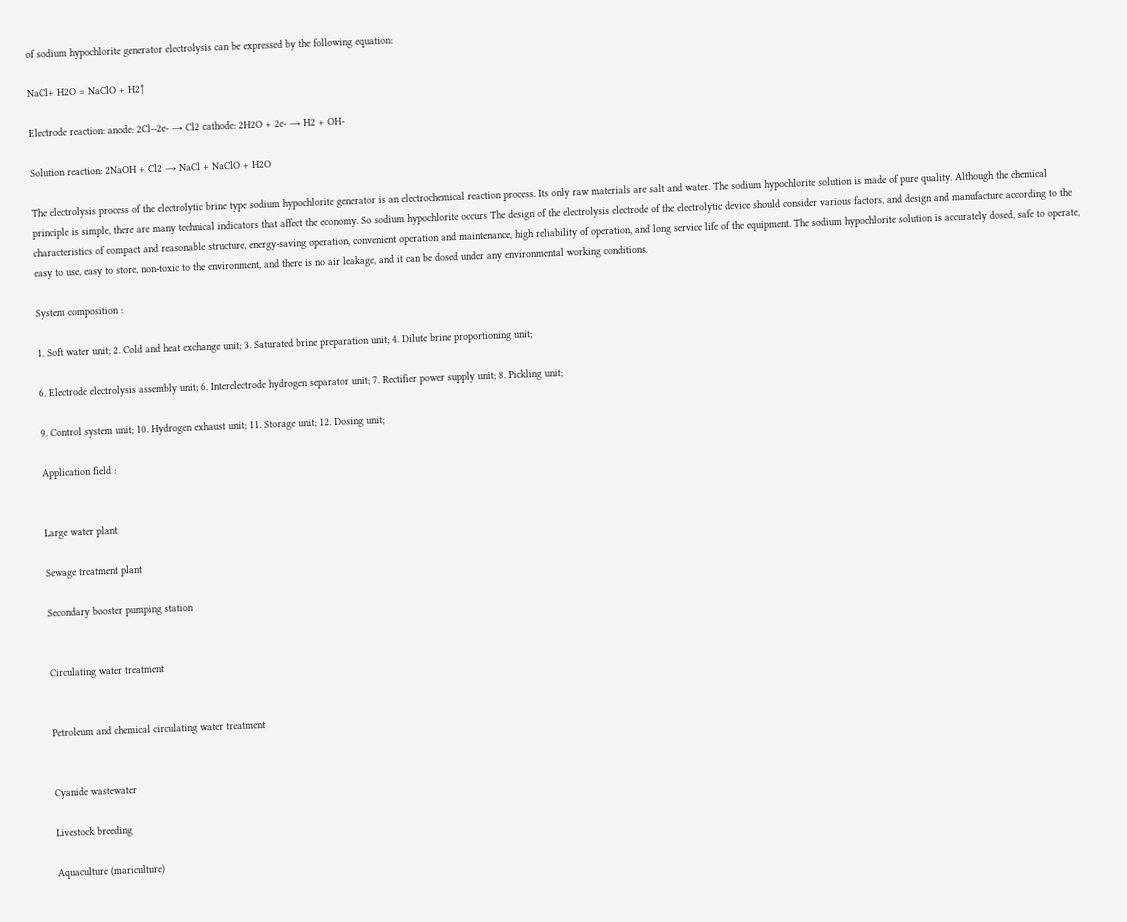of sodium hypochlorite generator electrolysis can be expressed by the following equation:

NaCl+ H2O = NaClO + H2↑

Electrode reaction: anode: 2Cl--2e- → Cl2 cathode: 2H2O + 2e- → H2 + OH-

Solution reaction: 2NaOH + Cl2 → NaCl + NaClO + H2O

The electrolysis process of the electrolytic brine type sodium hypochlorite generator is an electrochemical reaction process. Its only raw materials are salt and water. The sodium hypochlorite solution is made of pure quality. Although the chemical principle is simple, there are many technical indicators that affect the economy. So sodium hypochlorite occurs The design of the electrolysis electrode of the electrolytic device should consider various factors, and design and manufacture according to the characteristics of compact and reasonable structure, energy-saving operation, convenient operation and maintenance, high reliability of operation, and long service life of the equipment. The sodium hypochlorite solution is accurately dosed, safe to operate, easy to use, easy to store, non-toxic to the environment, and there is no air leakage, and it can be dosed under any environmental working conditions.

System composition :

1. Soft water unit; 2. Cold and heat exchange unit; 3. Saturated brine preparation unit; 4. Dilute brine proportioning unit;

6. Electrode electrolysis assembly unit; 6. Interelectrode hydrogen separator unit; 7. Rectifier power supply unit; 8. Pickling unit;

9. Control system unit; 10. Hydrogen exhaust unit; 11. Storage unit; 12. Dosing unit;

Application field :


Large water plant

Sewage treatment plant

Secondary booster pumping station


Circulating water treatment


Petroleum and chemical circulating water treatment


Cyanide wastewater

Livestock breeding

Aquaculture (mariculture)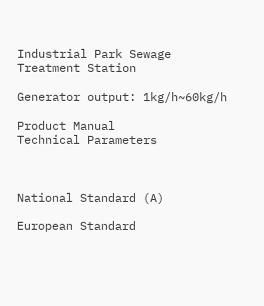Industrial Park Sewage Treatment Station

Generator output: 1kg/h~60kg/h

Product Manual
Technical Parameters



National Standard (A)

European Standard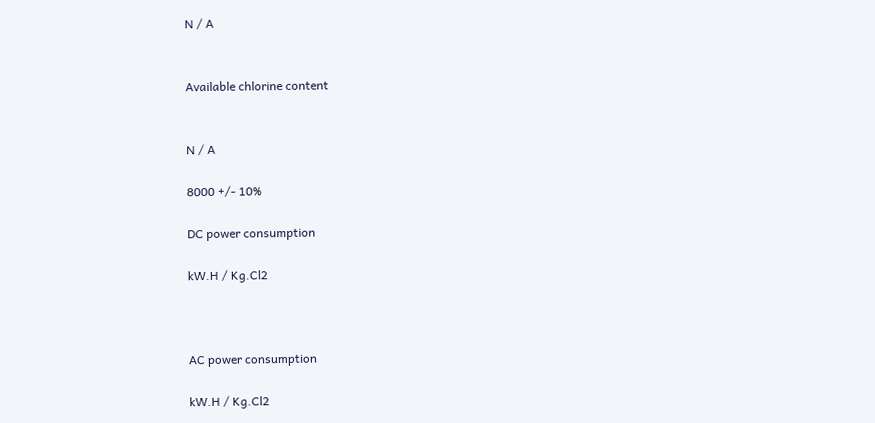N / A


Available chlorine content


N / A

8000 +/- 10%

DC power consumption

kW.H / Kg.Cl2



AC power consumption

kW.H / Kg.Cl2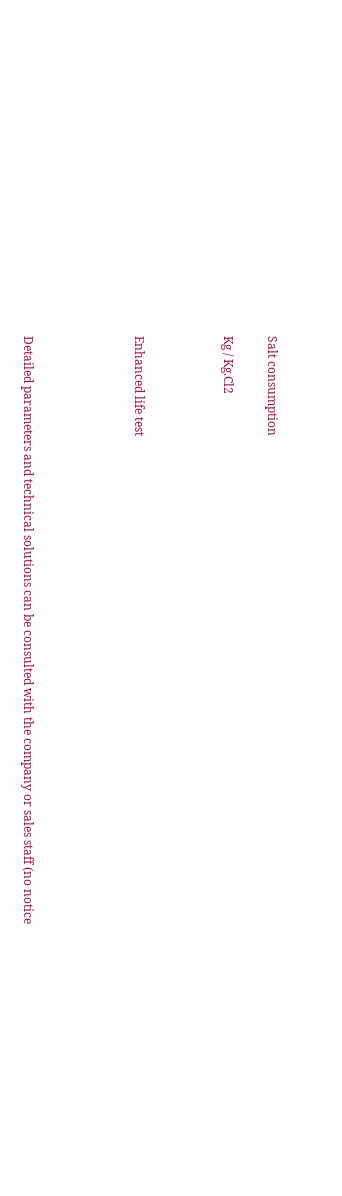Salt consumption

Kg / Kg.Cl2



Enhanced life test




Detailed parameters and technical solutions can be consulted with the company or sales staff (no notice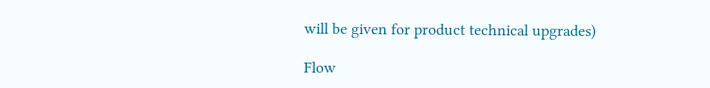will be given for product technical upgrades)

Flow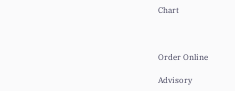Chart



Order Online

Advisory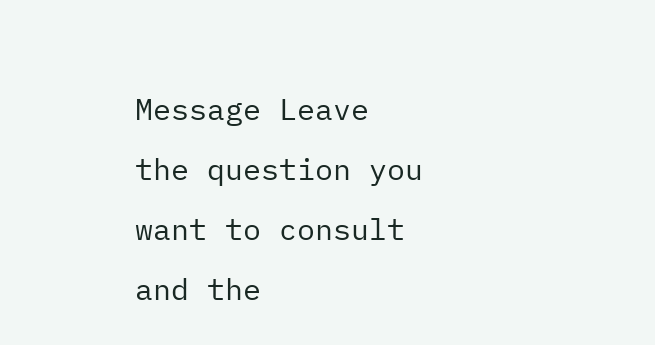Message Leave the question you want to consult and the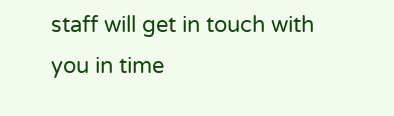staff will get in touch with you in time